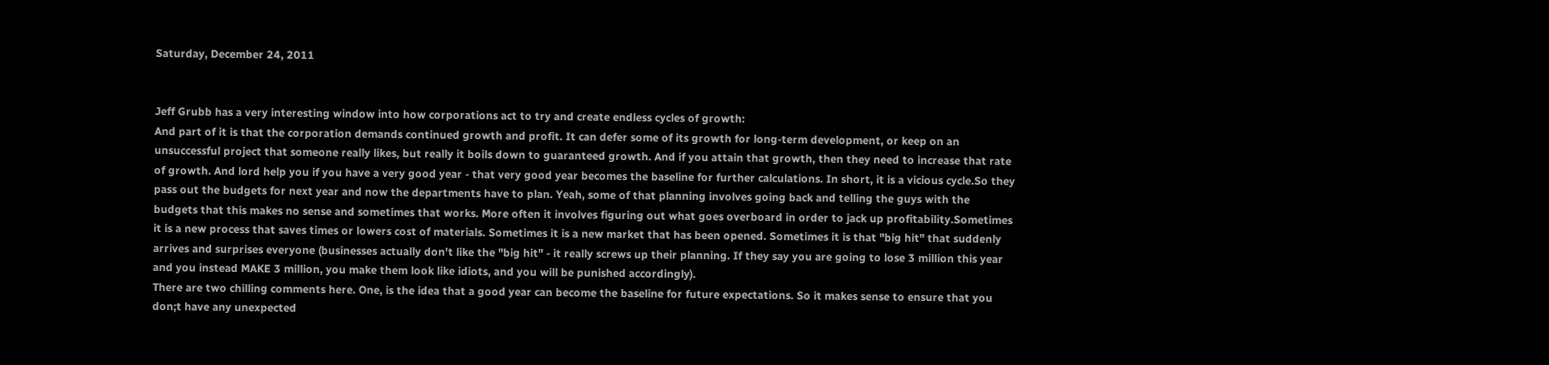Saturday, December 24, 2011


Jeff Grubb has a very interesting window into how corporations act to try and create endless cycles of growth:
And part of it is that the corporation demands continued growth and profit. It can defer some of its growth for long-term development, or keep on an unsuccessful project that someone really likes, but really it boils down to guaranteed growth. And if you attain that growth, then they need to increase that rate of growth. And lord help you if you have a very good year - that very good year becomes the baseline for further calculations. In short, it is a vicious cycle.So they pass out the budgets for next year and now the departments have to plan. Yeah, some of that planning involves going back and telling the guys with the budgets that this makes no sense and sometimes that works. More often it involves figuring out what goes overboard in order to jack up profitability.Sometimes it is a new process that saves times or lowers cost of materials. Sometimes it is a new market that has been opened. Sometimes it is that "big hit" that suddenly arrives and surprises everyone (businesses actually don't like the "big hit" - it really screws up their planning. If they say you are going to lose 3 million this year and you instead MAKE 3 million, you make them look like idiots, and you will be punished accordingly).
There are two chilling comments here. One, is the idea that a good year can become the baseline for future expectations. So it makes sense to ensure that you don;t have any unexpected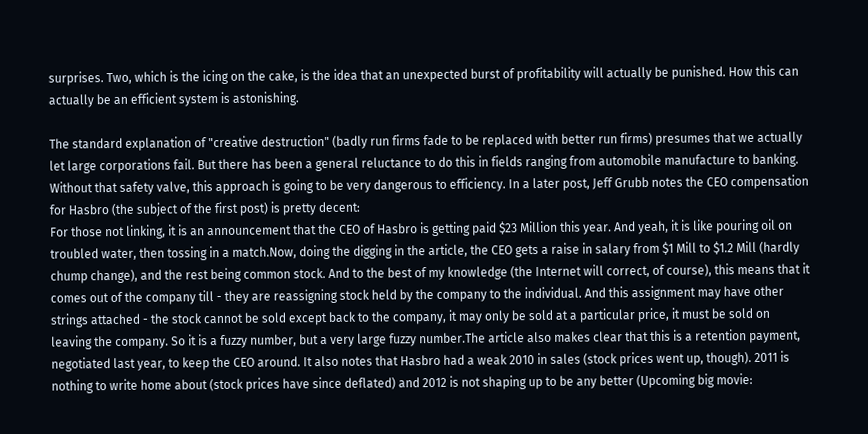surprises. Two, which is the icing on the cake, is the idea that an unexpected burst of profitability will actually be punished. How this can actually be an efficient system is astonishing.

The standard explanation of "creative destruction" (badly run firms fade to be replaced with better run firms) presumes that we actually let large corporations fail. But there has been a general reluctance to do this in fields ranging from automobile manufacture to banking. Without that safety valve, this approach is going to be very dangerous to efficiency. In a later post, Jeff Grubb notes the CEO compensation for Hasbro (the subject of the first post) is pretty decent:
For those not linking, it is an announcement that the CEO of Hasbro is getting paid $23 Million this year. And yeah, it is like pouring oil on troubled water, then tossing in a match.Now, doing the digging in the article, the CEO gets a raise in salary from $1 Mill to $1.2 Mill (hardly chump change), and the rest being common stock. And to the best of my knowledge (the Internet will correct, of course), this means that it comes out of the company till - they are reassigning stock held by the company to the individual. And this assignment may have other strings attached - the stock cannot be sold except back to the company, it may only be sold at a particular price, it must be sold on leaving the company. So it is a fuzzy number, but a very large fuzzy number.The article also makes clear that this is a retention payment, negotiated last year, to keep the CEO around. It also notes that Hasbro had a weak 2010 in sales (stock prices went up, though). 2011 is nothing to write home about (stock prices have since deflated) and 2012 is not shaping up to be any better (Upcoming big movie: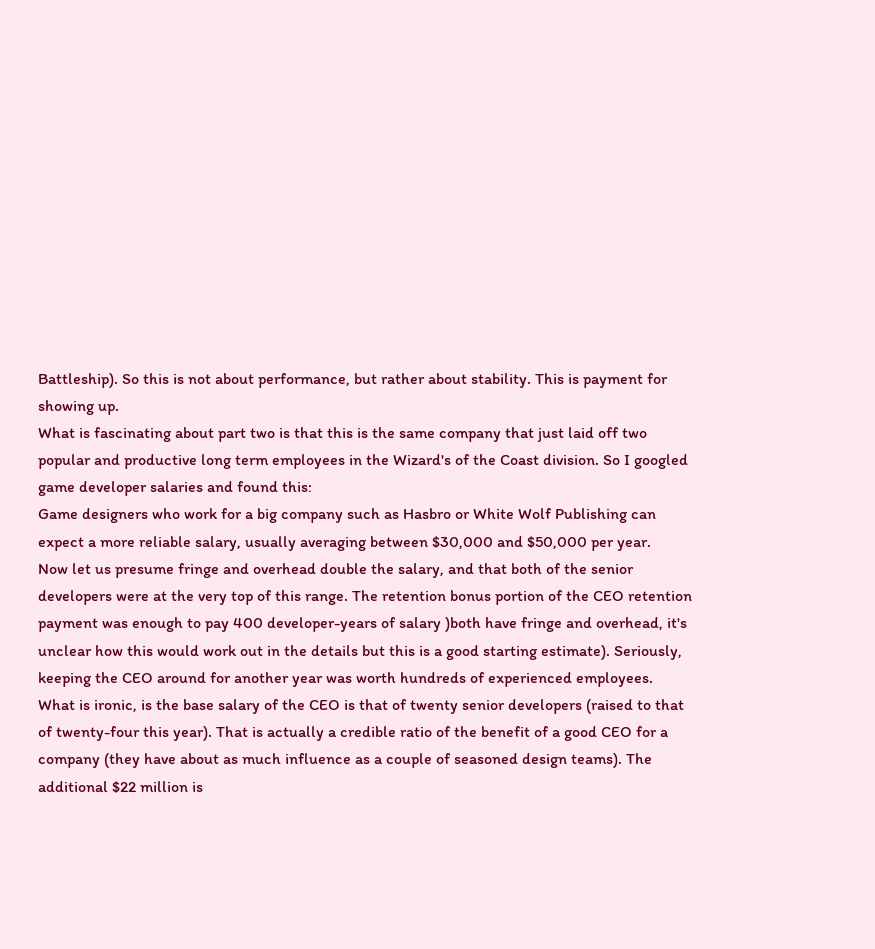Battleship). So this is not about performance, but rather about stability. This is payment for showing up.
What is fascinating about part two is that this is the same company that just laid off two popular and productive long term employees in the Wizard's of the Coast division. So I googled game developer salaries and found this:
Game designers who work for a big company such as Hasbro or White Wolf Publishing can expect a more reliable salary, usually averaging between $30,000 and $50,000 per year.
Now let us presume fringe and overhead double the salary, and that both of the senior developers were at the very top of this range. The retention bonus portion of the CEO retention payment was enough to pay 400 developer-years of salary )both have fringe and overhead, it's unclear how this would work out in the details but this is a good starting estimate). Seriously, keeping the CEO around for another year was worth hundreds of experienced employees. What is ironic, is the base salary of the CEO is that of twenty senior developers (raised to that of twenty-four this year). That is actually a credible ratio of the benefit of a good CEO for a company (they have about as much influence as a couple of seasoned design teams). The additional $22 million is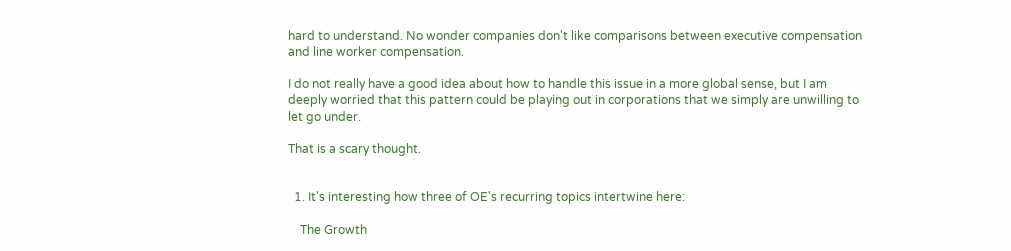hard to understand. No wonder companies don't like comparisons between executive compensation and line worker compensation.

I do not really have a good idea about how to handle this issue in a more global sense, but I am deeply worried that this pattern could be playing out in corporations that we simply are unwilling to let go under.

That is a scary thought.


  1. It's interesting how three of OE's recurring topics intertwine here:

    The Growth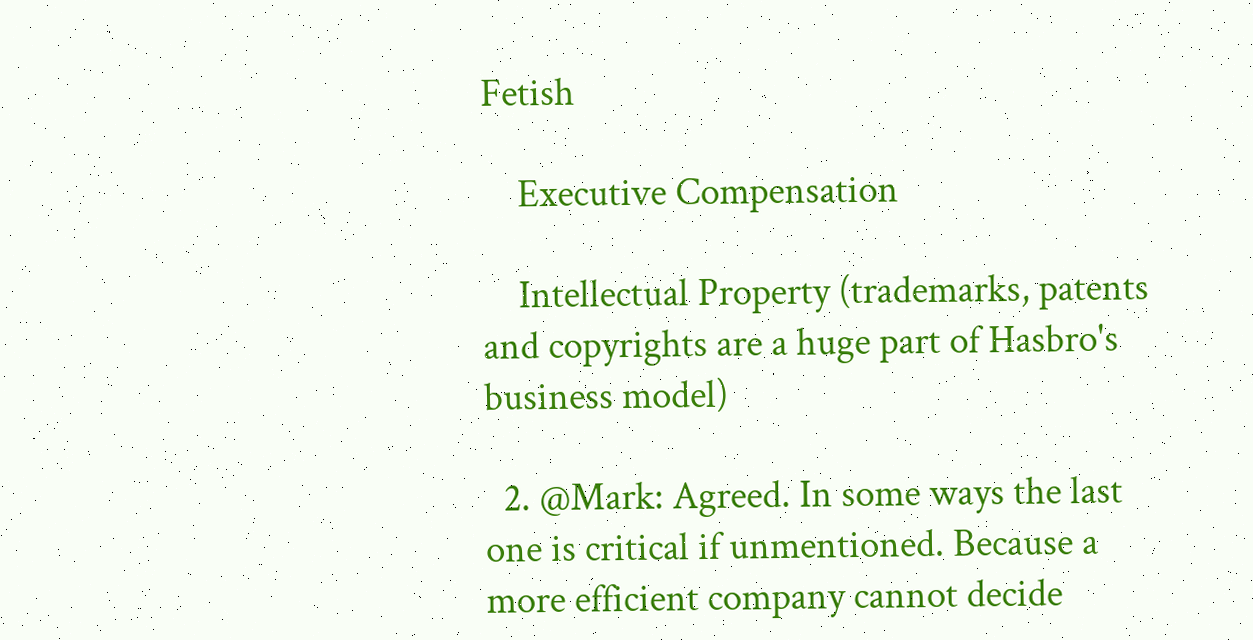Fetish

    Executive Compensation

    Intellectual Property (trademarks, patents and copyrights are a huge part of Hasbro's business model)

  2. @Mark: Agreed. In some ways the last one is critical if unmentioned. Because a more efficient company cannot decide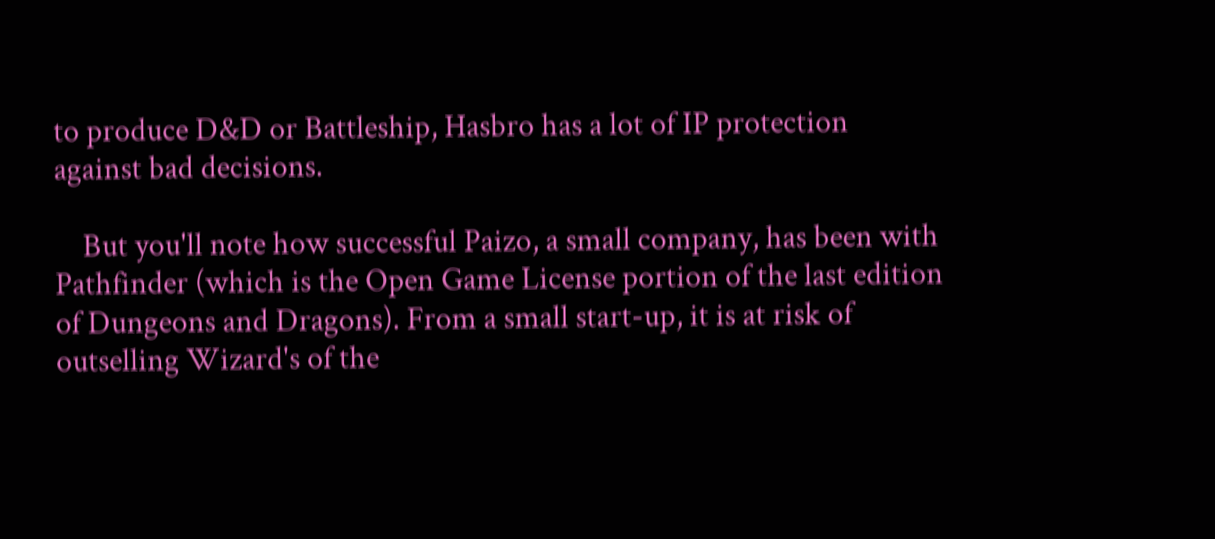to produce D&D or Battleship, Hasbro has a lot of IP protection against bad decisions.

    But you'll note how successful Paizo, a small company, has been with Pathfinder (which is the Open Game License portion of the last edition of Dungeons and Dragons). From a small start-up, it is at risk of outselling Wizard's of the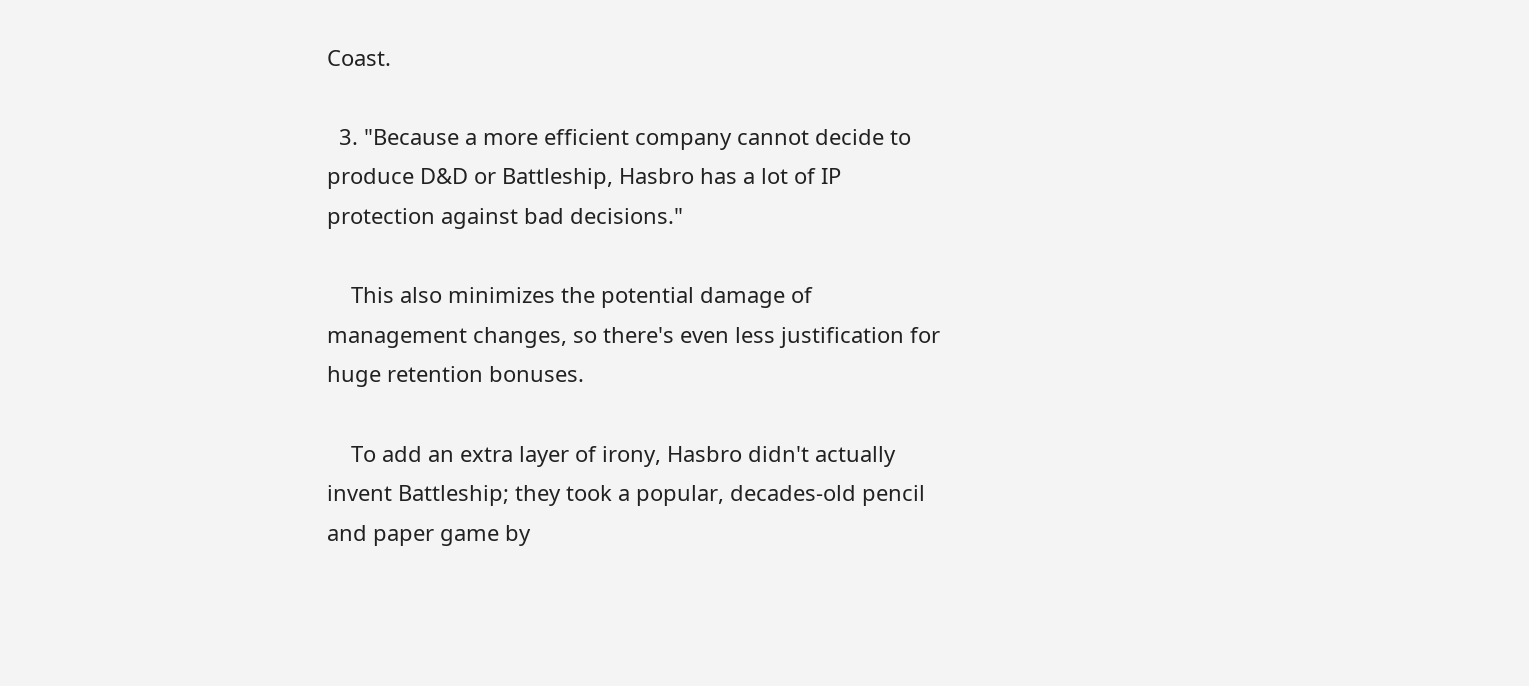Coast.

  3. "Because a more efficient company cannot decide to produce D&D or Battleship, Hasbro has a lot of IP protection against bad decisions."

    This also minimizes the potential damage of management changes, so there's even less justification for huge retention bonuses.

    To add an extra layer of irony, Hasbro didn't actually invent Battleship; they took a popular, decades-old pencil and paper game by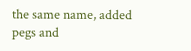the same name, added pegs and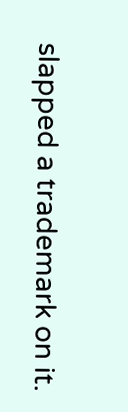slapped a trademark on it.